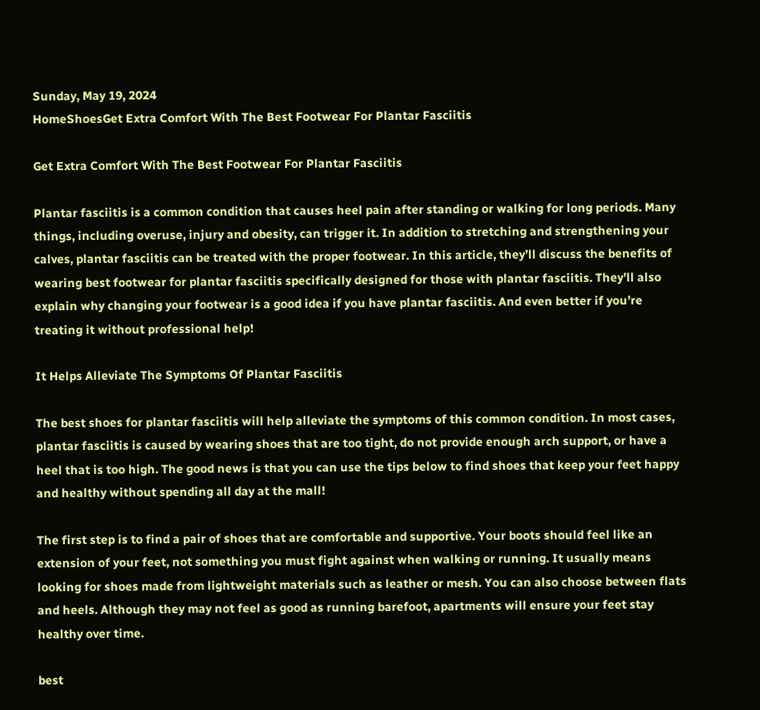Sunday, May 19, 2024
HomeShoesGet Extra Comfort With The Best Footwear For Plantar Fasciitis

Get Extra Comfort With The Best Footwear For Plantar Fasciitis

Plantar fasciitis is a common condition that causes heel pain after standing or walking for long periods. Many things, including overuse, injury and obesity, can trigger it. In addition to stretching and strengthening your calves, plantar fasciitis can be treated with the proper footwear. In this article, they’ll discuss the benefits of wearing best footwear for plantar fasciitis specifically designed for those with plantar fasciitis. They’ll also explain why changing your footwear is a good idea if you have plantar fasciitis. And even better if you’re treating it without professional help!

It Helps Alleviate The Symptoms Of Plantar Fasciitis

The best shoes for plantar fasciitis will help alleviate the symptoms of this common condition. In most cases, plantar fasciitis is caused by wearing shoes that are too tight, do not provide enough arch support, or have a heel that is too high. The good news is that you can use the tips below to find shoes that keep your feet happy and healthy without spending all day at the mall!

The first step is to find a pair of shoes that are comfortable and supportive. Your boots should feel like an extension of your feet, not something you must fight against when walking or running. It usually means looking for shoes made from lightweight materials such as leather or mesh. You can also choose between flats and heels. Although they may not feel as good as running barefoot, apartments will ensure your feet stay healthy over time.

best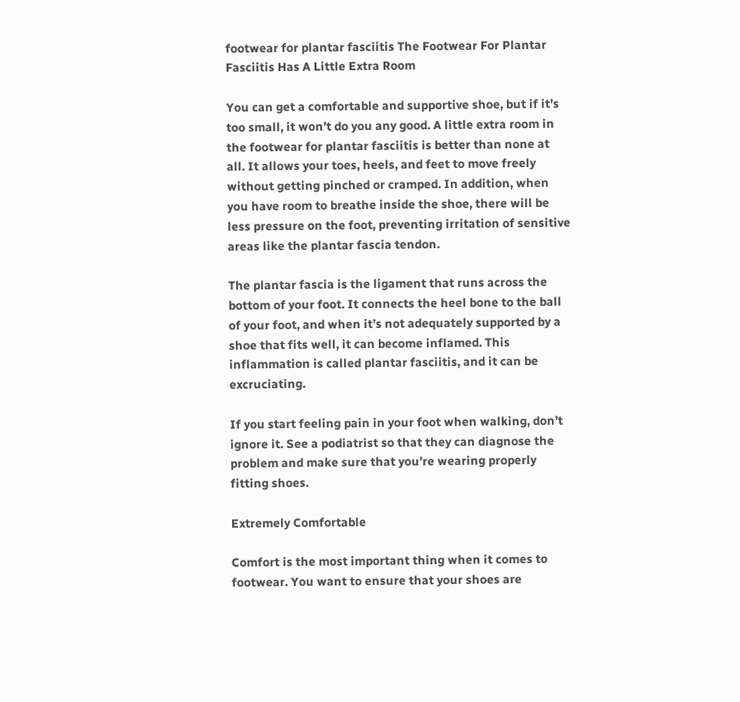footwear for plantar fasciitis The Footwear For Plantar Fasciitis Has A Little Extra Room

You can get a comfortable and supportive shoe, but if it’s too small, it won’t do you any good. A little extra room in the footwear for plantar fasciitis is better than none at all. It allows your toes, heels, and feet to move freely without getting pinched or cramped. In addition, when you have room to breathe inside the shoe, there will be less pressure on the foot, preventing irritation of sensitive areas like the plantar fascia tendon.

The plantar fascia is the ligament that runs across the bottom of your foot. It connects the heel bone to the ball of your foot, and when it’s not adequately supported by a shoe that fits well, it can become inflamed. This inflammation is called plantar fasciitis, and it can be excruciating.

If you start feeling pain in your foot when walking, don’t ignore it. See a podiatrist so that they can diagnose the problem and make sure that you’re wearing properly fitting shoes.

Extremely Comfortable

Comfort is the most important thing when it comes to footwear. You want to ensure that your shoes are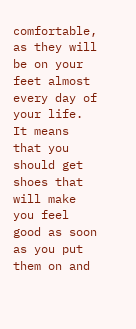comfortable, as they will be on your feet almost every day of your life. It means that you should get shoes that will make you feel good as soon as you put them on and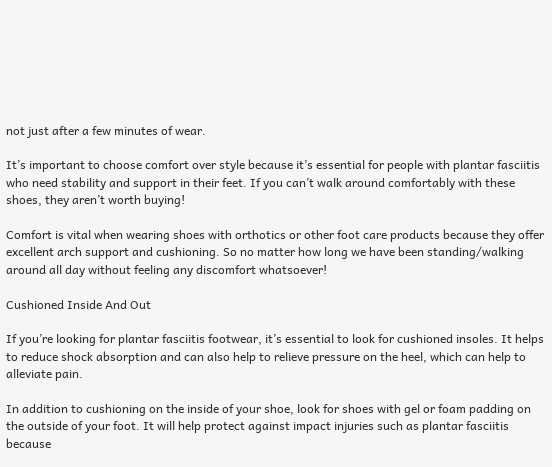not just after a few minutes of wear.

It’s important to choose comfort over style because it’s essential for people with plantar fasciitis who need stability and support in their feet. If you can’t walk around comfortably with these shoes, they aren’t worth buying!

Comfort is vital when wearing shoes with orthotics or other foot care products because they offer excellent arch support and cushioning. So no matter how long we have been standing/walking around all day without feeling any discomfort whatsoever!

Cushioned Inside And Out

If you’re looking for plantar fasciitis footwear, it’s essential to look for cushioned insoles. It helps to reduce shock absorption and can also help to relieve pressure on the heel, which can help to alleviate pain.

In addition to cushioning on the inside of your shoe, look for shoes with gel or foam padding on the outside of your foot. It will help protect against impact injuries such as plantar fasciitis because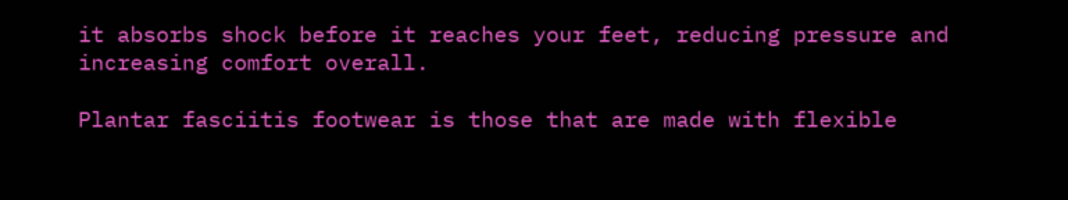it absorbs shock before it reaches your feet, reducing pressure and increasing comfort overall.

Plantar fasciitis footwear is those that are made with flexible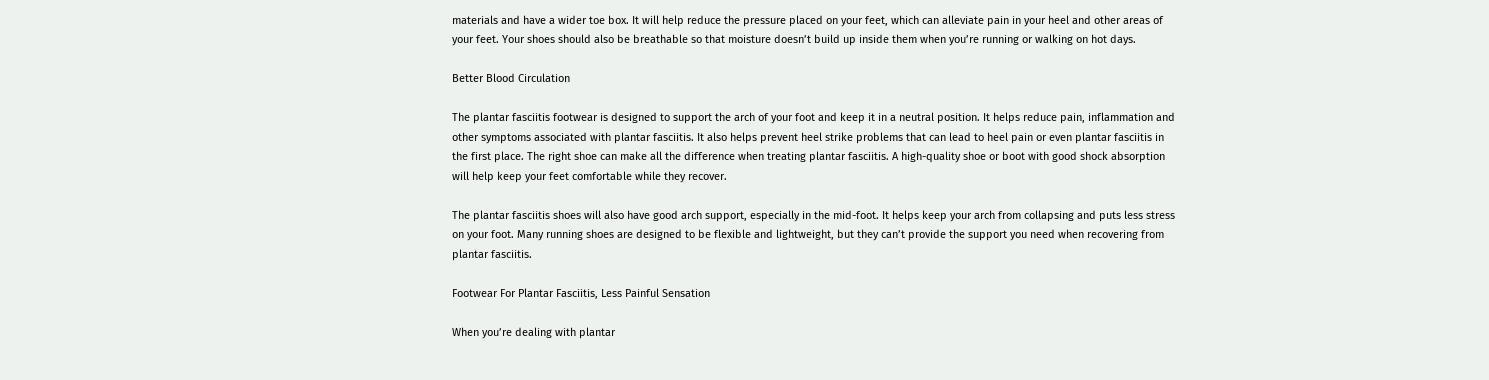materials and have a wider toe box. It will help reduce the pressure placed on your feet, which can alleviate pain in your heel and other areas of your feet. Your shoes should also be breathable so that moisture doesn’t build up inside them when you’re running or walking on hot days.

Better Blood Circulation

The plantar fasciitis footwear is designed to support the arch of your foot and keep it in a neutral position. It helps reduce pain, inflammation and other symptoms associated with plantar fasciitis. It also helps prevent heel strike problems that can lead to heel pain or even plantar fasciitis in the first place. The right shoe can make all the difference when treating plantar fasciitis. A high-quality shoe or boot with good shock absorption will help keep your feet comfortable while they recover.

The plantar fasciitis shoes will also have good arch support, especially in the mid-foot. It helps keep your arch from collapsing and puts less stress on your foot. Many running shoes are designed to be flexible and lightweight, but they can’t provide the support you need when recovering from plantar fasciitis.

Footwear For Plantar Fasciitis, Less Painful Sensation

When you’re dealing with plantar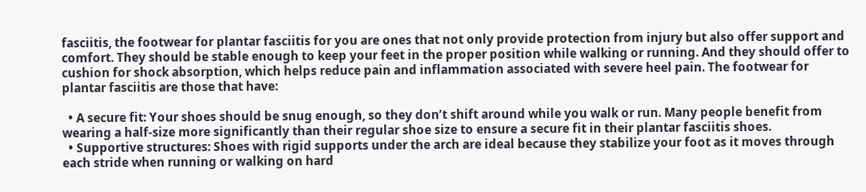fasciitis, the footwear for plantar fasciitis for you are ones that not only provide protection from injury but also offer support and comfort. They should be stable enough to keep your feet in the proper position while walking or running. And they should offer to cushion for shock absorption, which helps reduce pain and inflammation associated with severe heel pain. The footwear for plantar fasciitis are those that have:

  • A secure fit: Your shoes should be snug enough, so they don’t shift around while you walk or run. Many people benefit from wearing a half-size more significantly than their regular shoe size to ensure a secure fit in their plantar fasciitis shoes.
  • Supportive structures: Shoes with rigid supports under the arch are ideal because they stabilize your foot as it moves through each stride when running or walking on hard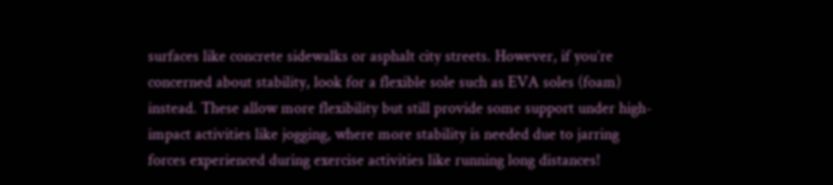surfaces like concrete sidewalks or asphalt city streets. However, if you’re concerned about stability, look for a flexible sole such as EVA soles (foam) instead. These allow more flexibility but still provide some support under high-impact activities like jogging, where more stability is needed due to jarring forces experienced during exercise activities like running long distances!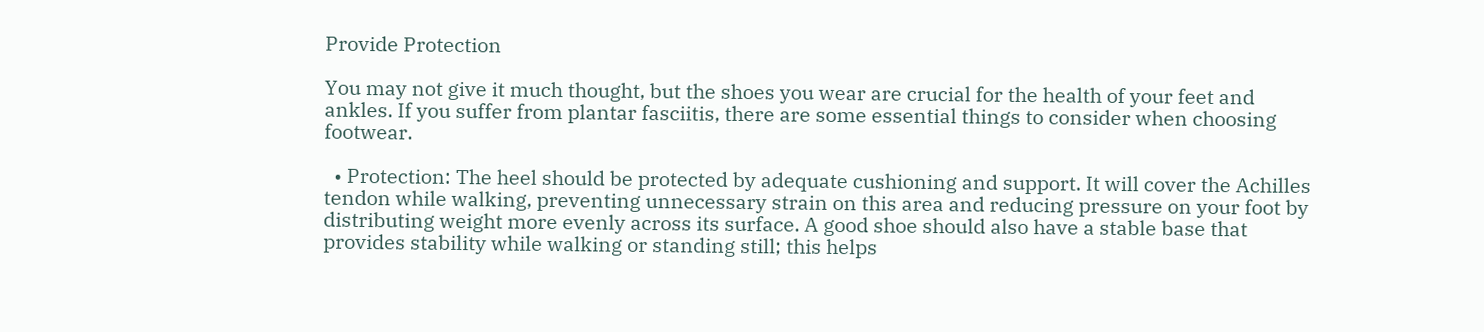Provide Protection

You may not give it much thought, but the shoes you wear are crucial for the health of your feet and ankles. If you suffer from plantar fasciitis, there are some essential things to consider when choosing footwear.

  • Protection: The heel should be protected by adequate cushioning and support. It will cover the Achilles tendon while walking, preventing unnecessary strain on this area and reducing pressure on your foot by distributing weight more evenly across its surface. A good shoe should also have a stable base that provides stability while walking or standing still; this helps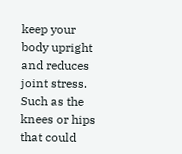keep your body upright and reduces joint stress. Such as the knees or hips that could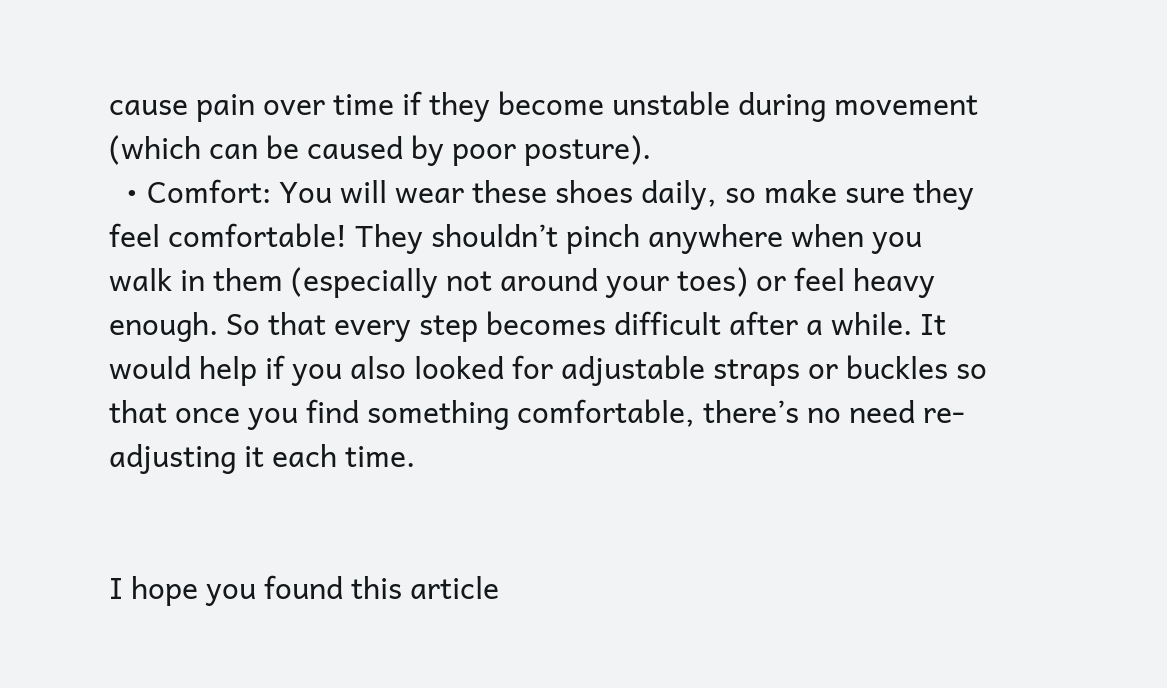cause pain over time if they become unstable during movement (which can be caused by poor posture).
  • Comfort: You will wear these shoes daily, so make sure they feel comfortable! They shouldn’t pinch anywhere when you walk in them (especially not around your toes) or feel heavy enough. So that every step becomes difficult after a while. It would help if you also looked for adjustable straps or buckles so that once you find something comfortable, there’s no need re-adjusting it each time.


I hope you found this article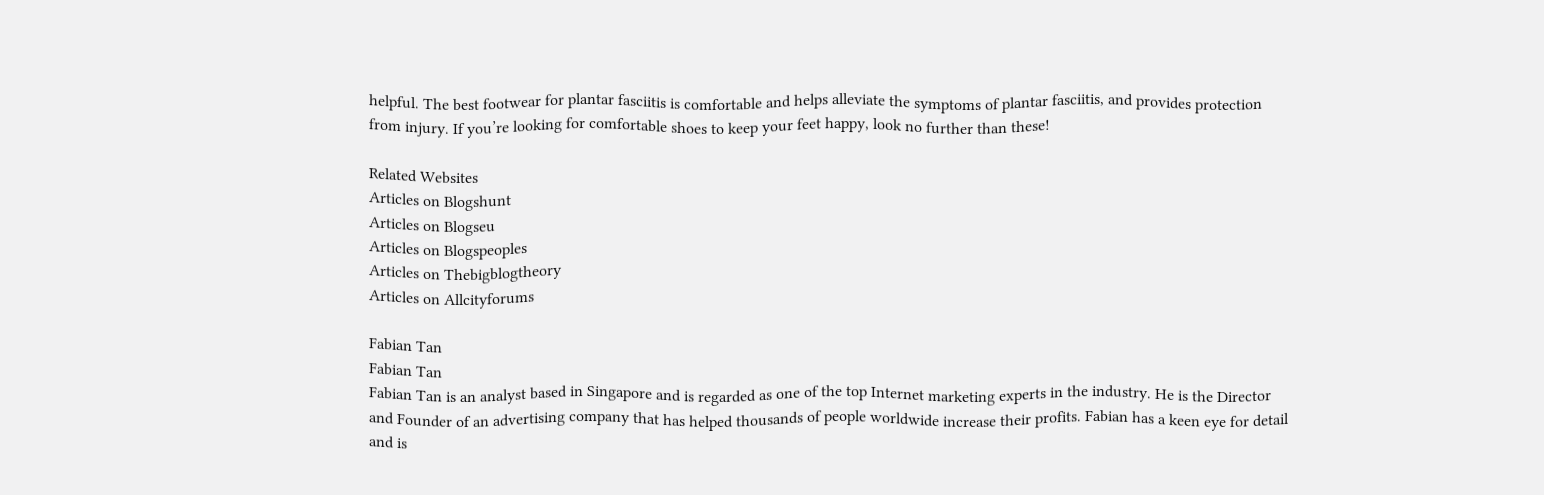helpful. The best footwear for plantar fasciitis is comfortable and helps alleviate the symptoms of plantar fasciitis, and provides protection from injury. If you’re looking for comfortable shoes to keep your feet happy, look no further than these!

Related Websites
Articles on Blogshunt
Articles on Blogseu
Articles on Blogspeoples
Articles on Thebigblogtheory
Articles on Allcityforums

Fabian Tan
Fabian Tan
Fabian Tan is an analyst based in Singapore and is regarded as one of the top Internet marketing experts in the industry. He is the Director and Founder of an advertising company that has helped thousands of people worldwide increase their profits. Fabian has a keen eye for detail and is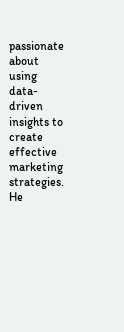passionate about using data-driven insights to create effective marketing strategies. He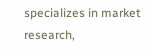specializes in market research,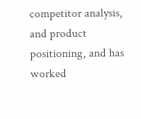competitor analysis, and product positioning, and has worked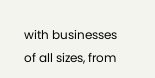with businesses of all sizes, from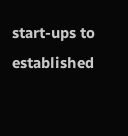start-ups to established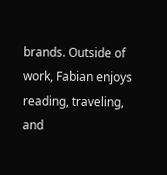brands. Outside of work, Fabian enjoys reading, traveling, and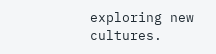exploring new cultures.